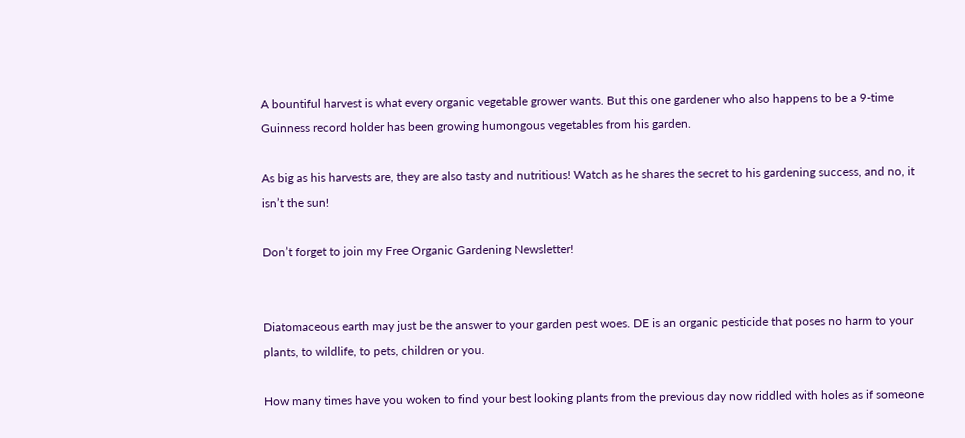A bountiful harvest is what every organic vegetable grower wants. But this one gardener who also happens to be a 9-time Guinness record holder has been growing humongous vegetables from his garden.

As big as his harvests are, they are also tasty and nutritious! Watch as he shares the secret to his gardening success, and no, it isn’t the sun!

Don’t forget to join my Free Organic Gardening Newsletter!


Diatomaceous earth may just be the answer to your garden pest woes. DE is an organic pesticide that poses no harm to your plants, to wildlife, to pets, children or you.

How many times have you woken to find your best looking plants from the previous day now riddled with holes as if someone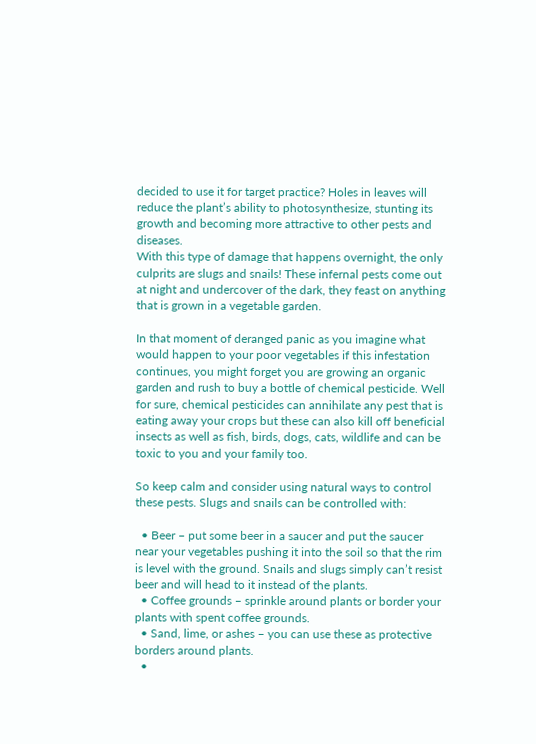decided to use it for target practice? Holes in leaves will reduce the plant’s ability to photosynthesize, stunting its growth and becoming more attractive to other pests and diseases.
With this type of damage that happens overnight, the only culprits are slugs and snails! These infernal pests come out at night and undercover of the dark, they feast on anything that is grown in a vegetable garden.

In that moment of deranged panic as you imagine what would happen to your poor vegetables if this infestation continues, you might forget you are growing an organic garden and rush to buy a bottle of chemical pesticide. Well for sure, chemical pesticides can annihilate any pest that is eating away your crops but these can also kill off beneficial insects as well as fish, birds, dogs, cats, wildlife and can be toxic to you and your family too.

So keep calm and consider using natural ways to control these pests. Slugs and snails can be controlled with:

  • Beer – put some beer in a saucer and put the saucer near your vegetables pushing it into the soil so that the rim is level with the ground. Snails and slugs simply can’t resist beer and will head to it instead of the plants.
  • Coffee grounds – sprinkle around plants or border your plants with spent coffee grounds.
  • Sand, lime, or ashes – you can use these as protective borders around plants.
  •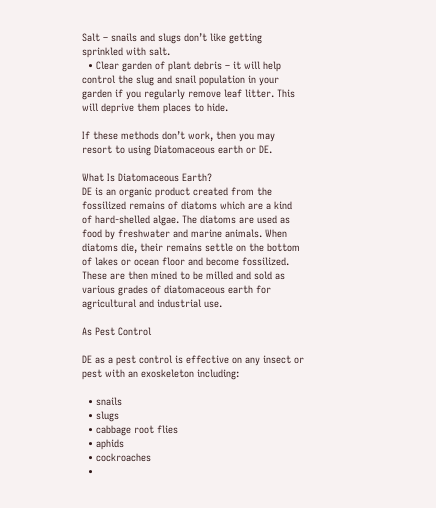Salt – snails and slugs don’t like getting sprinkled with salt.
  • Clear garden of plant debris – it will help control the slug and snail population in your garden if you regularly remove leaf litter. This will deprive them places to hide.

If these methods don’t work, then you may resort to using Diatomaceous earth or DE.

What Is Diatomaceous Earth?
DE is an organic product created from the fossilized remains of diatoms which are a kind of hard-shelled algae. The diatoms are used as food by freshwater and marine animals. When diatoms die, their remains settle on the bottom of lakes or ocean floor and become fossilized. These are then mined to be milled and sold as various grades of diatomaceous earth for agricultural and industrial use.

As Pest Control

DE as a pest control is effective on any insect or pest with an exoskeleton including:

  • snails
  • slugs
  • cabbage root flies
  • aphids
  • cockroaches
  •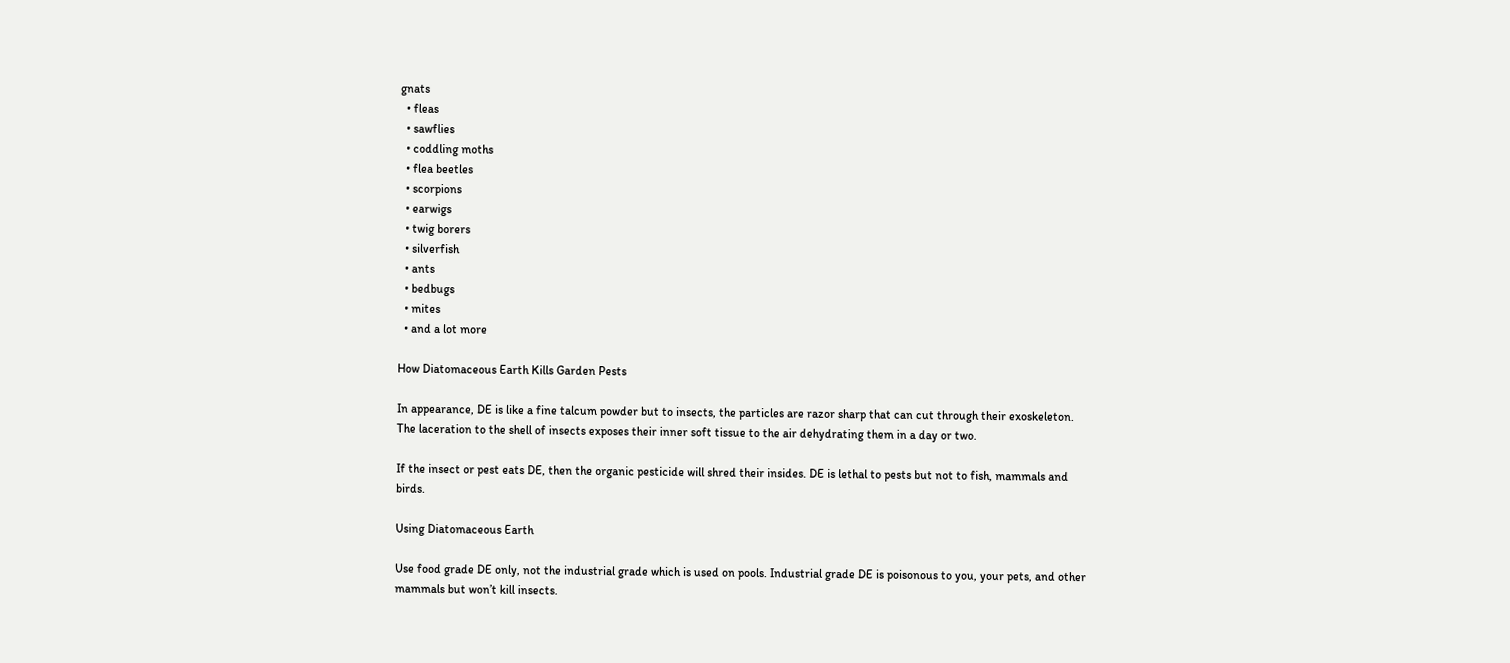gnats
  • fleas
  • sawflies
  • coddling moths
  • flea beetles
  • scorpions
  • earwigs
  • twig borers
  • silverfish
  • ants
  • bedbugs
  • mites
  • and a lot more

How Diatomaceous Earth Kills Garden Pests

In appearance, DE is like a fine talcum powder but to insects, the particles are razor sharp that can cut through their exoskeleton. The laceration to the shell of insects exposes their inner soft tissue to the air dehydrating them in a day or two.

If the insect or pest eats DE, then the organic pesticide will shred their insides. DE is lethal to pests but not to fish, mammals and birds.

Using Diatomaceous Earth

Use food grade DE only, not the industrial grade which is used on pools. Industrial grade DE is poisonous to you, your pets, and other mammals but won’t kill insects.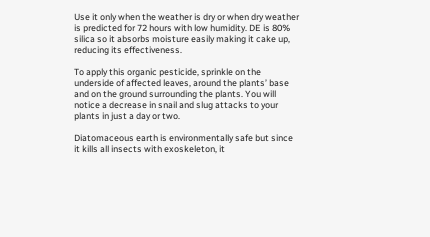Use it only when the weather is dry or when dry weather is predicted for 72 hours with low humidity. DE is 80% silica so it absorbs moisture easily making it cake up, reducing its effectiveness.

To apply this organic pesticide, sprinkle on the underside of affected leaves, around the plants’ base and on the ground surrounding the plants. You will notice a decrease in snail and slug attacks to your plants in just a day or two.

Diatomaceous earth is environmentally safe but since it kills all insects with exoskeleton, it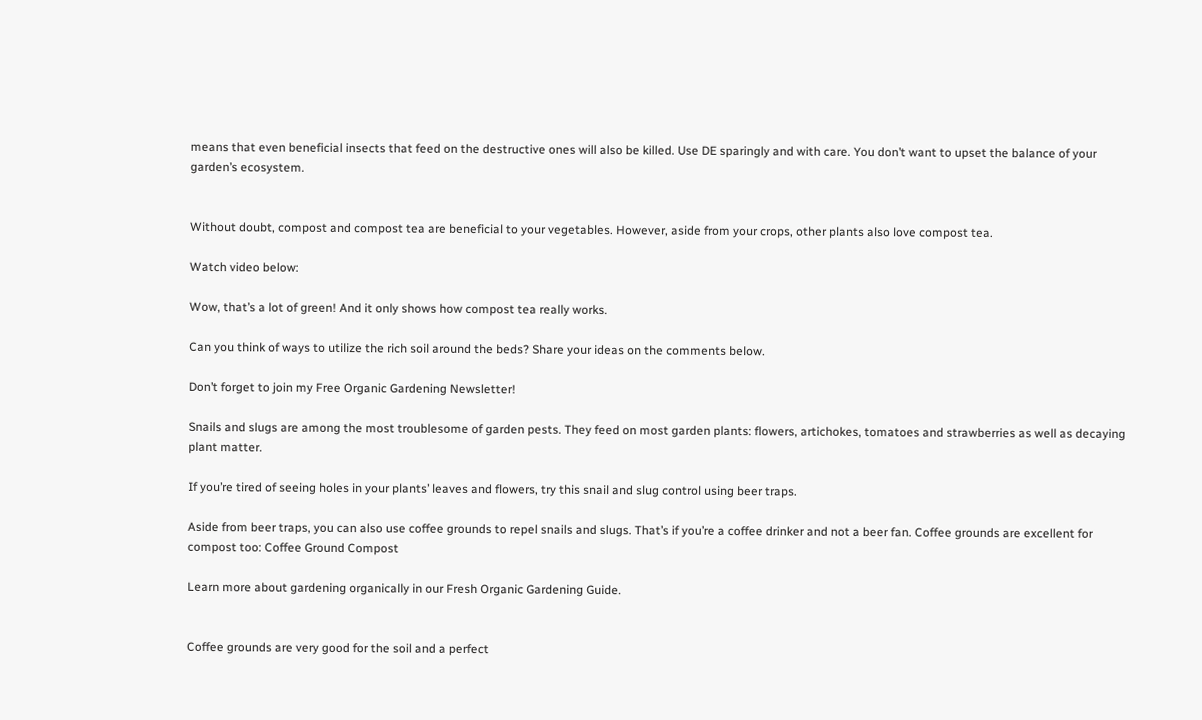means that even beneficial insects that feed on the destructive ones will also be killed. Use DE sparingly and with care. You don’t want to upset the balance of your garden’s ecosystem.


Without doubt, compost and compost tea are beneficial to your vegetables. However, aside from your crops, other plants also love compost tea.

Watch video below:

Wow, that’s a lot of green! And it only shows how compost tea really works.

Can you think of ways to utilize the rich soil around the beds? Share your ideas on the comments below.

Don’t forget to join my Free Organic Gardening Newsletter!

Snails and slugs are among the most troublesome of garden pests. They feed on most garden plants: flowers, artichokes, tomatoes and strawberries as well as decaying plant matter.

If you’re tired of seeing holes in your plants’ leaves and flowers, try this snail and slug control using beer traps.

Aside from beer traps, you can also use coffee grounds to repel snails and slugs. That’s if you’re a coffee drinker and not a beer fan. Coffee grounds are excellent for compost too: Coffee Ground Compost

Learn more about gardening organically in our Fresh Organic Gardening Guide.


Coffee grounds are very good for the soil and a perfect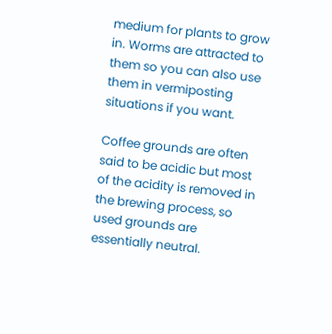medium for plants to grow in. Worms are attracted to them so you can also use them in vermiposting situations if you want.

Coffee grounds are often said to be acidic but most of the acidity is removed in the brewing process, so used grounds are essentially neutral.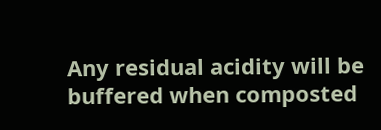Any residual acidity will be buffered when composted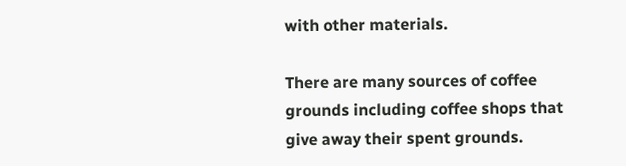with other materials.

There are many sources of coffee grounds including coffee shops that give away their spent grounds.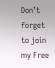Don’t forget to join my Free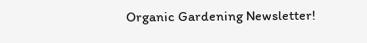Organic Gardening Newsletter!